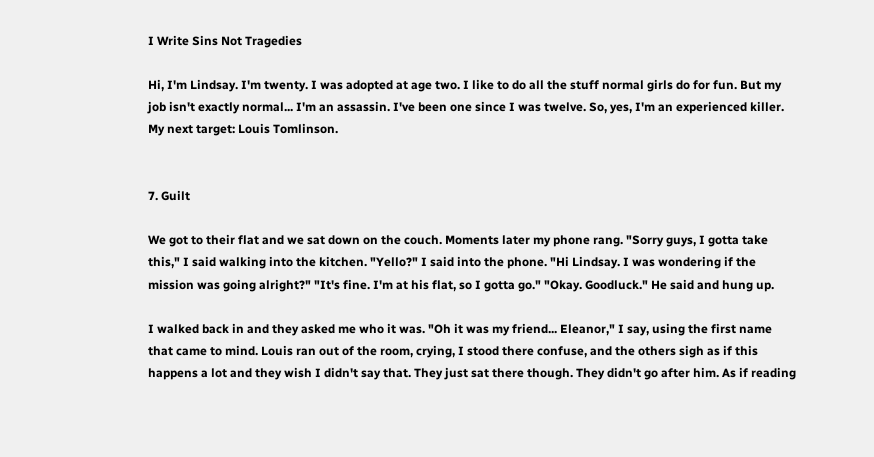I Write Sins Not Tragedies

Hi, I'm Lindsay. I'm twenty. I was adopted at age two. I like to do all the stuff normal girls do for fun. But my job isn't exactly normal... I'm an assassin. I've been one since I was twelve. So, yes, I'm an experienced killer. My next target: Louis Tomlinson.


7. Guilt

We got to their flat and we sat down on the couch. Moments later my phone rang. "Sorry guys, I gotta take this," I said walking into the kitchen. "Yello?" I said into the phone. "Hi Lindsay. I was wondering if the mission was going alright?" "It's fine. I'm at his flat, so I gotta go." "Okay. Goodluck." He said and hung up.

I walked back in and they asked me who it was. "Oh it was my friend... Eleanor," I say, using the first name that came to mind. Louis ran out of the room, crying, I stood there confuse, and the others sigh as if this happens a lot and they wish I didn't say that. They just sat there though. They didn't go after him. As if reading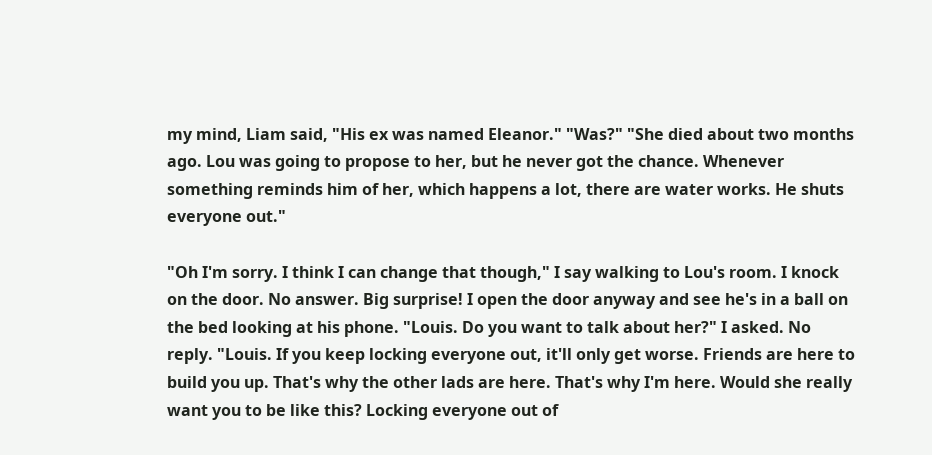my mind, Liam said, "His ex was named Eleanor." "Was?" "She died about two months ago. Lou was going to propose to her, but he never got the chance. Whenever something reminds him of her, which happens a lot, there are water works. He shuts everyone out."

"Oh I'm sorry. I think I can change that though," I say walking to Lou's room. I knock on the door. No answer. Big surprise! I open the door anyway and see he's in a ball on the bed looking at his phone. "Louis. Do you want to talk about her?" I asked. No reply. "Louis. If you keep locking everyone out, it'll only get worse. Friends are here to build you up. That's why the other lads are here. That's why I'm here. Would she really want you to be like this? Locking everyone out of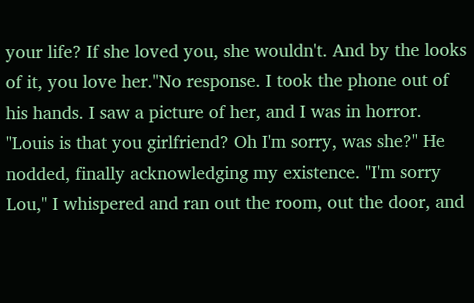your life? If she loved you, she wouldn't. And by the looks of it, you love her."No response. I took the phone out of his hands. I saw a picture of her, and I was in horror. "Louis is that you girlfriend? Oh I'm sorry, was she?" He nodded, finally acknowledging my existence. "I'm sorry Lou," I whispered and ran out the room, out the door, and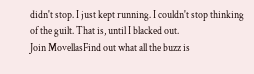didn't stop. I just kept running. I couldn't stop thinking of the guilt. That is, until I blacked out.
Join MovellasFind out what all the buzz is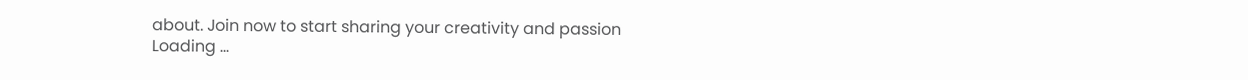about. Join now to start sharing your creativity and passion
Loading ...